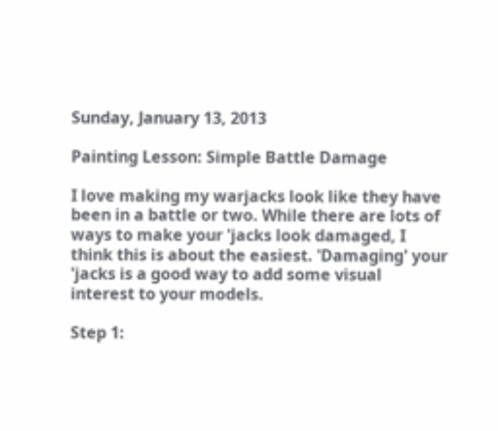Sunday, January 13, 2013

Painting Lesson: Simple Battle Damage

I love making my warjacks look like they have been in a battle or two. While there are lots of ways to make your 'jacks look damaged, I think this is about the easiest. 'Damaging' your 'jacks is a good way to add some visual interest to your models.

Step 1: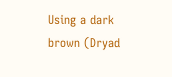Using a dark brown (Dryad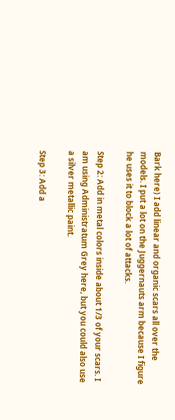Bark here) I add linear and organic scars all over the models. I put a lot on the Juggernauts arm because I figure he uses it to block a lot of attacks.

Step 2: Add in metal colors inside about 1/3 of your scars. I am using Administratum Grey here, but you could also use a silver metallic paint.

Step 3: Add a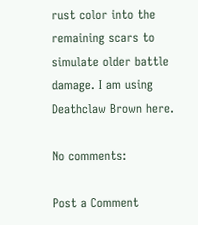rust color into the remaining scars to simulate older battle damage. I am using Deathclaw Brown here.

No comments:

Post a Comment